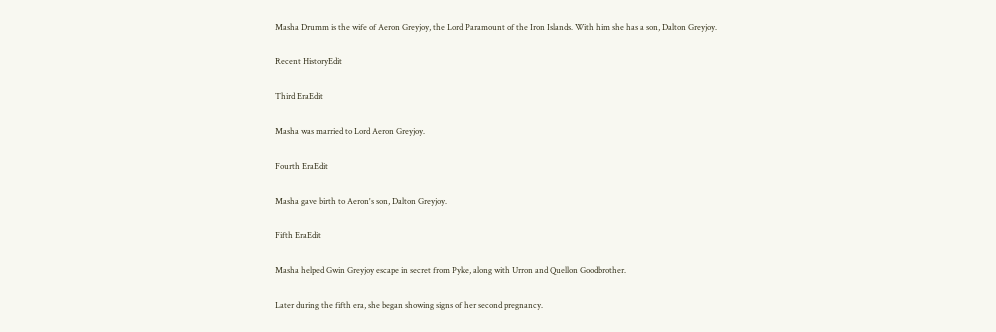Masha Drumm is the wife of Aeron Greyjoy, the Lord Paramount of the Iron Islands. With him she has a son, Dalton Greyjoy.

Recent HistoryEdit

Third EraEdit

Masha was married to Lord Aeron Greyjoy.

Fourth EraEdit

Masha gave birth to Aeron's son, Dalton Greyjoy.

Fifth EraEdit

Masha helped Gwin Greyjoy escape in secret from Pyke, along with Urron and Quellon Goodbrother.

Later during the fifth era, she began showing signs of her second pregnancy.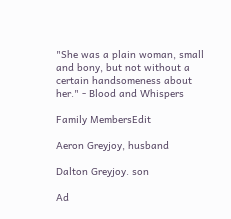"She was a plain woman, small and bony, but not without a certain handsomeness about her." - Blood and Whispers

Family MembersEdit

Aeron Greyjoy, husband

Dalton Greyjoy. son

Ad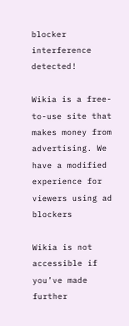blocker interference detected!

Wikia is a free-to-use site that makes money from advertising. We have a modified experience for viewers using ad blockers

Wikia is not accessible if you’ve made further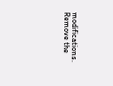modifications. Remove the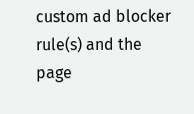custom ad blocker rule(s) and the page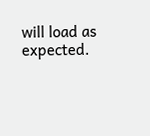will load as expected.